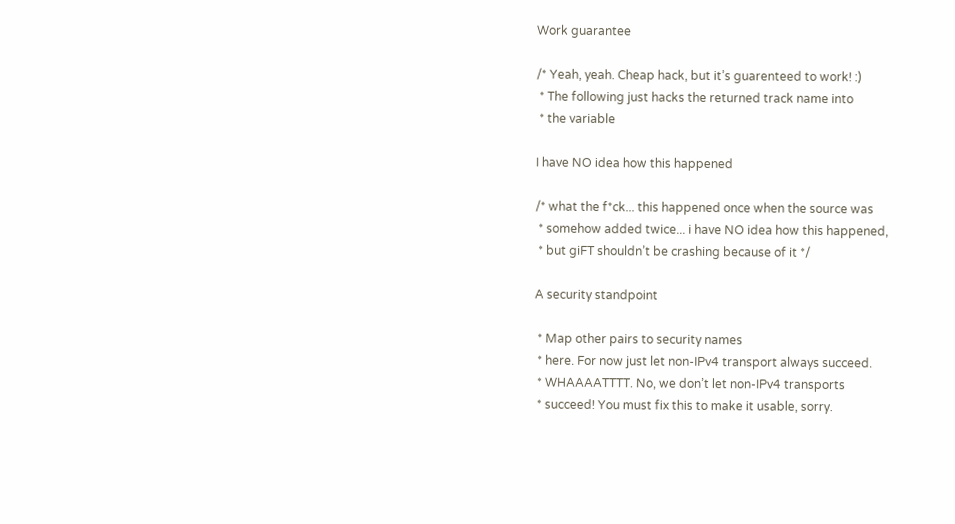Work guarantee

/* Yeah, yeah. Cheap hack, but it’s guarenteed to work! :)
 * The following just hacks the returned track name into
 * the variable

I have NO idea how this happened

/* what the f*ck... this happened once when the source was
 * somehow added twice... i have NO idea how this happened,
 * but giFT shouldn’t be crashing because of it */

A security standpoint

 * Map other pairs to security names
 * here. For now just let non-IPv4 transport always succeed.
 * WHAAAATTTT. No, we don’t let non-IPv4 transports
 * succeed! You must fix this to make it usable, sorry.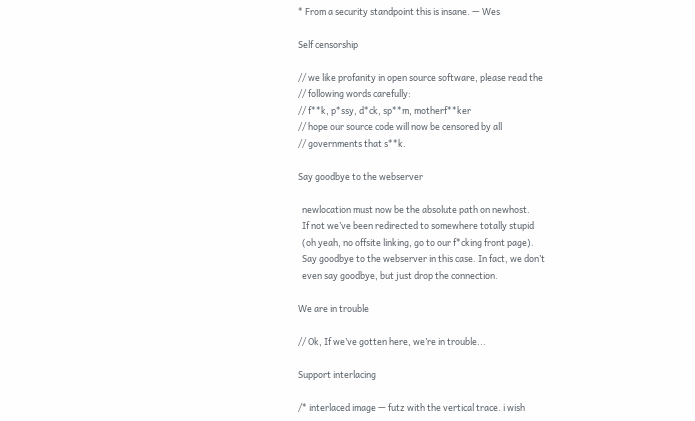* From a security standpoint this is insane. — Wes

Self censorship

// we like profanity in open source software, please read the
// following words carefully:
// f**k, p*ssy, d*ck, sp**m, motherf**ker
// hope our source code will now be censored by all
// governments that s**k.

Say goodbye to the webserver

  newlocation must now be the absolute path on newhost.
  If not we’ve been redirected to somewhere totally stupid
  (oh yeah, no offsite linking, go to our f*cking front page).
  Say goodbye to the webserver in this case. In fact, we don’t
  even say goodbye, but just drop the connection.

We are in trouble

// Ok, If we’ve gotten here, we’re in trouble...

Support interlacing

/* interlaced image — futz with the vertical trace. i wish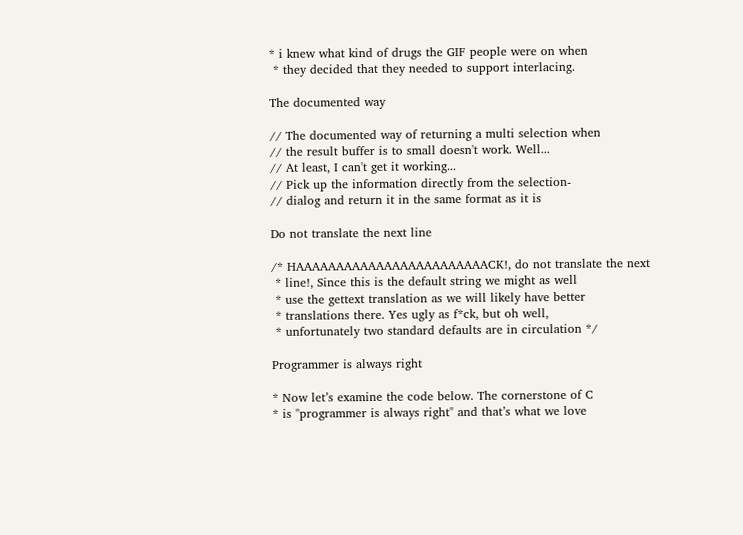* i knew what kind of drugs the GIF people were on when
 * they decided that they needed to support interlacing.

The documented way

// The documented way of returning a multi selection when
// the result buffer is to small doesn't work. Well...
// At least, I can't get it working...
// Pick up the information directly from the selection-
// dialog and return it in the same format as it is

Do not translate the next line

/* HAAAAAAAAAAAAAAAAAAAAAAAACK!, do not translate the next
 * line!, Since this is the default string we might as well
 * use the gettext translation as we will likely have better
 * translations there. Yes ugly as f*ck, but oh well,
 * unfortunately two standard defaults are in circulation */

Programmer is always right

* Now let’s examine the code below. The cornerstone of C
* is "programmer is always right" and that’s what we love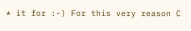* it for :-) For this very reason C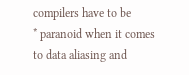compilers have to be
* paranoid when it comes to data aliasing and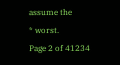assume the
* worst.
Page 2 of 41234